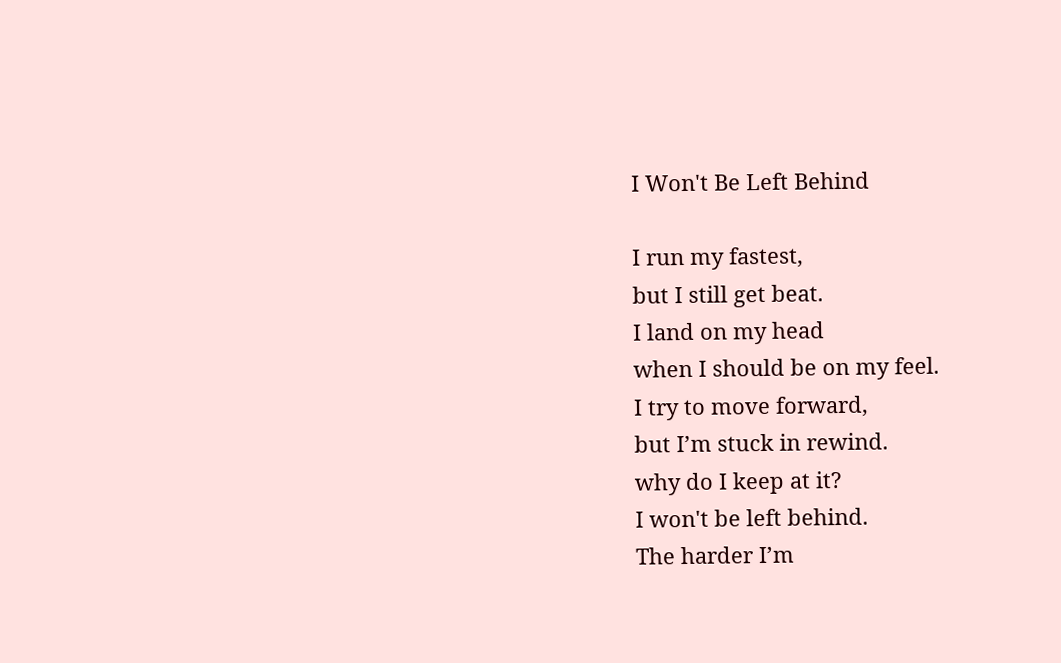I Won't Be Left Behind

I run my fastest,
but I still get beat.
I land on my head
when I should be on my feel.
I try to move forward,
but I’m stuck in rewind.
why do I keep at it?
I won't be left behind.
The harder I’m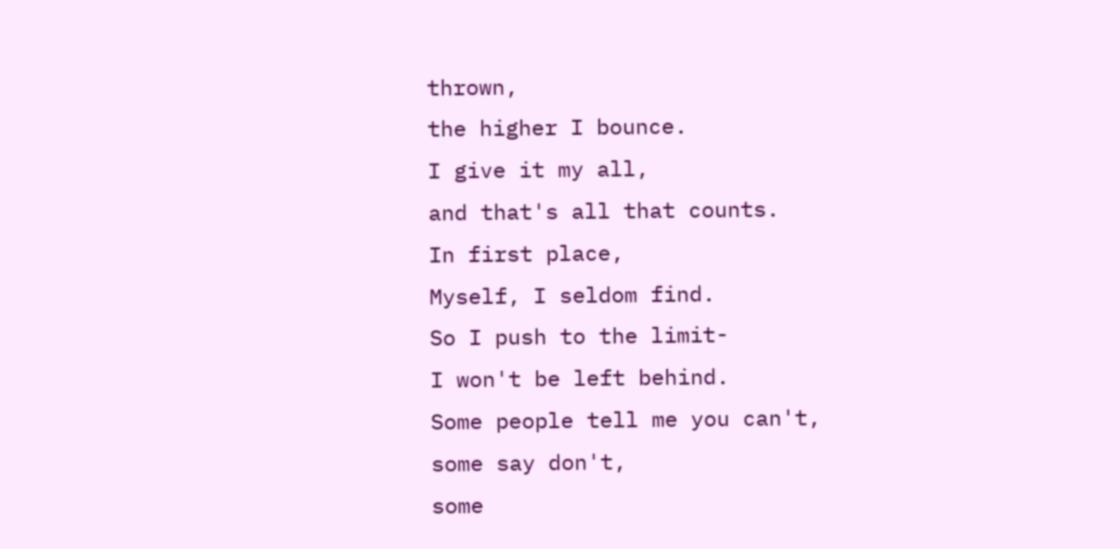thrown,
the higher I bounce.
I give it my all,
and that's all that counts.
In first place,
Myself, I seldom find.
So I push to the limit-
I won't be left behind.
Some people tell me you can't,
some say don't,
some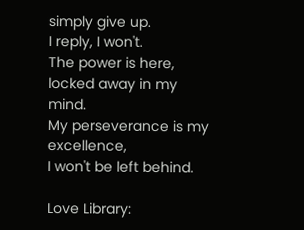simply give up.
I reply, I won't.
The power is here,
locked away in my mind.
My perseverance is my excellence,
I won't be left behind.

Love Library: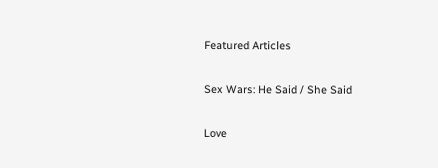Featured Articles

Sex Wars: He Said / She Said

Love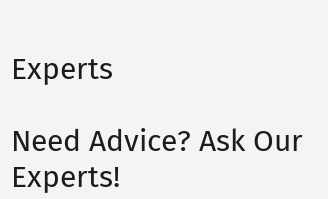Experts

Need Advice? Ask Our Experts!